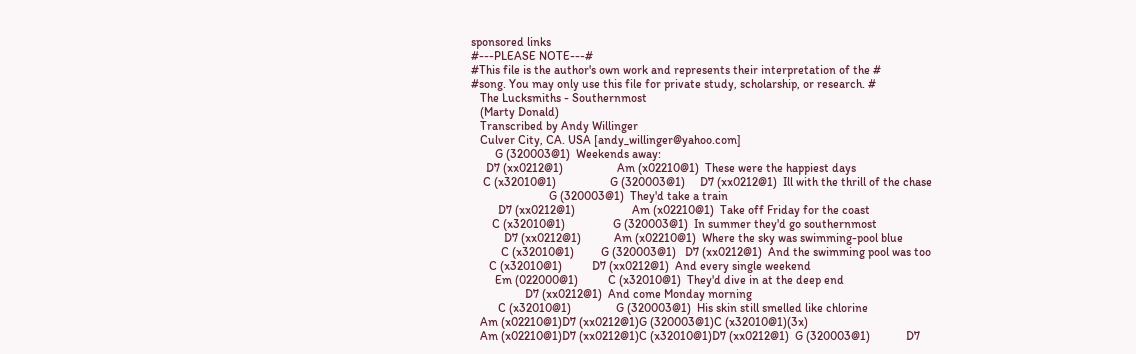sponsored links
#---PLEASE NOTE---#
#This file is the author's own work and represents their interpretation of the #
#song. You may only use this file for private study, scholarship, or research. #
   The Lucksmiths - Southernmost
   (Marty Donald)
   Transcribed by Andy Willinger
   Culver City, CA. USA [andy_willinger@yahoo.com]
        G (320003@1)  Weekends away:
     D7 (xx0212@1)                  Am (x02210@1)  These were the happiest days
    C (x32010@1)                  G (320003@1)     D7 (xx0212@1)  Ill with the thrill of the chase
                          G (320003@1)  They'd take a train
         D7 (xx0212@1)                   Am (x02210@1)  Take off Friday for the coast
       C (x32010@1)                G (320003@1)  In summer they'd go southernmost
           D7 (xx0212@1)           Am (x02210@1)  Where the sky was swimming-pool blue
          C (x32010@1)         G (320003@1)   D7 (xx0212@1)  And the swimming pool was too
      C (x32010@1)          D7 (xx0212@1)  And every single weekend
        Em (022000@1)          C (x32010@1)  They'd dive in at the deep end
                  D7 (xx0212@1)  And come Monday morning
         C (x32010@1)               G (320003@1)  His skin still smelled like chlorine
   Am (x02210@1)D7 (xx0212@1)G (320003@1)C (x32010@1)(3x)
   Am (x02210@1)D7 (xx0212@1)C (x32010@1)D7 (xx0212@1)  G (320003@1)            D7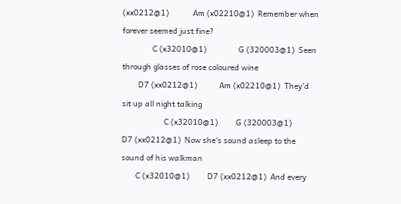(xx0212@1)            Am (x02210@1)  Remember when forever seemed just fine?
               C (x32010@1)                G (320003@1)  Seen through glasses of rose coloured wine
        D7 (xx0212@1)           Am (x02210@1)  They'd sit up all night talking
                     C (x32010@1)         G (320003@1)         D7 (xx0212@1)  Now she's sound asleep to the sound of his walkman
       C (x32010@1)         D7 (xx0212@1)  And every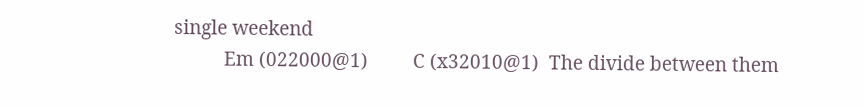single weekend
          Em (022000@1)         C (x32010@1)  The divide between them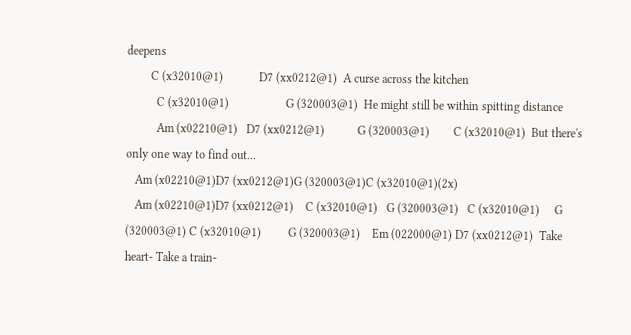deepens
        C (x32010@1)            D7 (xx0212@1)  A curse across the kitchen
          C (x32010@1)                   G (320003@1)  He might still be within spitting distance
          Am (x02210@1)   D7 (xx0212@1)           G (320003@1)        C (x32010@1)  But there's only one way to find out...
   Am (x02210@1)D7 (xx0212@1)G (320003@1)C (x32010@1)(2x)
   Am (x02210@1)D7 (xx0212@1)    C (x32010@1)   G (320003@1)   C (x32010@1)     G (320003@1) C (x32010@1)         G (320003@1)    Em (022000@1) D7 (xx0212@1)  Take heart- Take a train-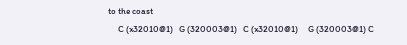to the coast
     C (x32010@1)   G (320003@1)   C (x32010@1)     G (320003@1) C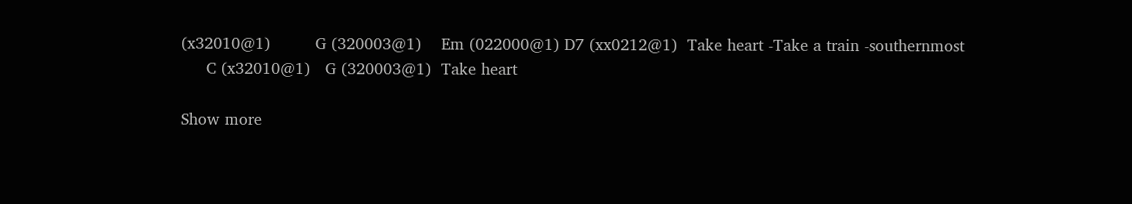(x32010@1)         G (320003@1)    Em (022000@1) D7 (xx0212@1)  Take heart -Take a train -southernmost
     C (x32010@1)   G (320003@1)  Take heart

Show more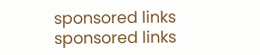sponsored links
sponsored links